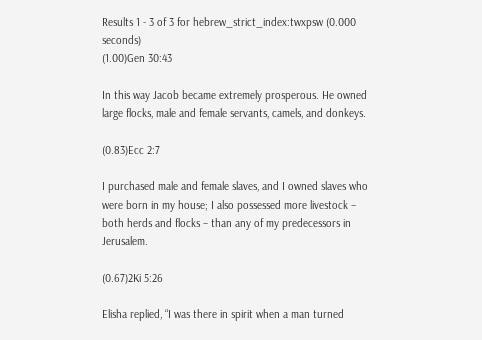Results 1 - 3 of 3 for hebrew_strict_index:twxpsw (0.000 seconds)
(1.00)Gen 30:43

In this way Jacob became extremely prosperous. He owned large flocks, male and female servants, camels, and donkeys.

(0.83)Ecc 2:7

I purchased male and female slaves, and I owned slaves who were born in my house; I also possessed more livestock – both herds and flocks – than any of my predecessors in Jerusalem.

(0.67)2Ki 5:26

Elisha replied, “I was there in spirit when a man turned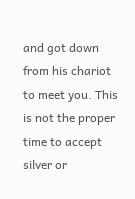and got down from his chariot to meet you. This is not the proper time to accept silver or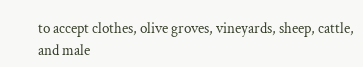to accept clothes, olive groves, vineyards, sheep, cattle, and male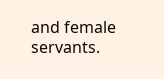and female servants.